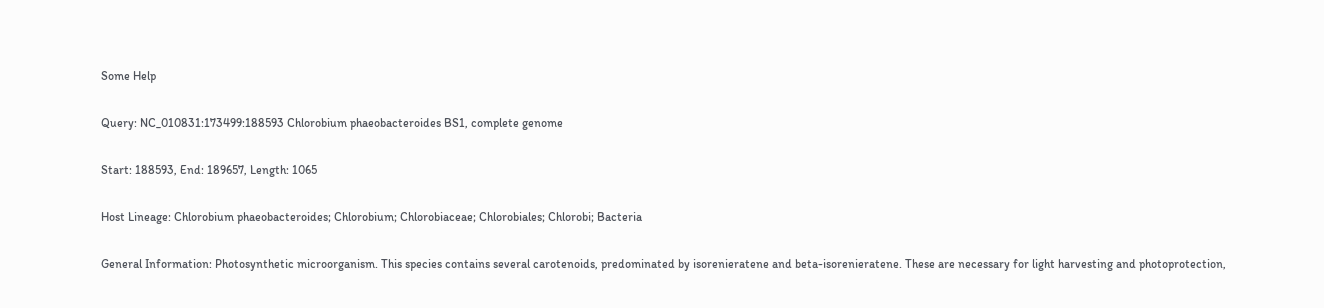Some Help

Query: NC_010831:173499:188593 Chlorobium phaeobacteroides BS1, complete genome

Start: 188593, End: 189657, Length: 1065

Host Lineage: Chlorobium phaeobacteroides; Chlorobium; Chlorobiaceae; Chlorobiales; Chlorobi; Bacteria

General Information: Photosynthetic microorganism. This species contains several carotenoids, predominated by isorenieratene and beta-isorenieratene. These are necessary for light harvesting and photoprotection,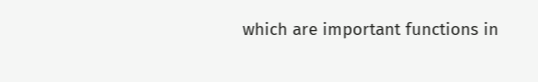which are important functions in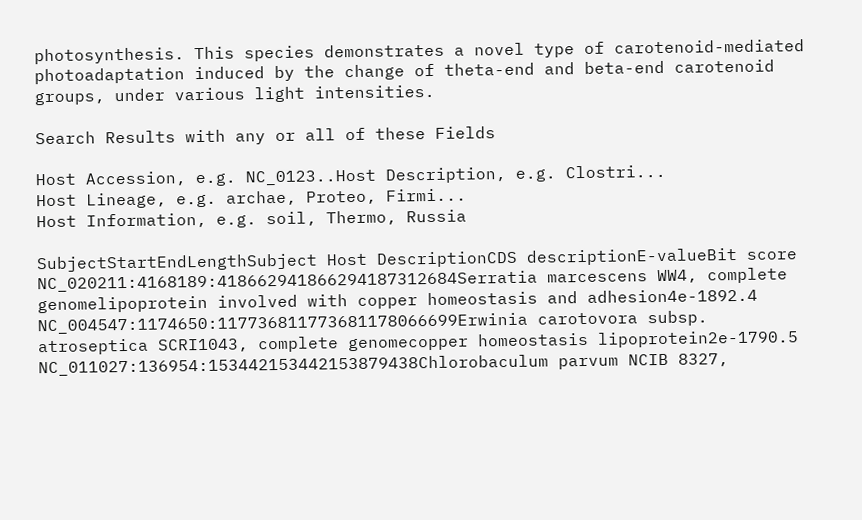photosynthesis. This species demonstrates a novel type of carotenoid-mediated photoadaptation induced by the change of theta-end and beta-end carotenoid groups, under various light intensities.

Search Results with any or all of these Fields

Host Accession, e.g. NC_0123..Host Description, e.g. Clostri...
Host Lineage, e.g. archae, Proteo, Firmi...
Host Information, e.g. soil, Thermo, Russia

SubjectStartEndLengthSubject Host DescriptionCDS descriptionE-valueBit score
NC_020211:4168189:418662941866294187312684Serratia marcescens WW4, complete genomelipoprotein involved with copper homeostasis and adhesion4e-1892.4
NC_004547:1174650:117736811773681178066699Erwinia carotovora subsp. atroseptica SCRI1043, complete genomecopper homeostasis lipoprotein2e-1790.5
NC_011027:136954:153442153442153879438Chlorobaculum parvum NCIB 8327,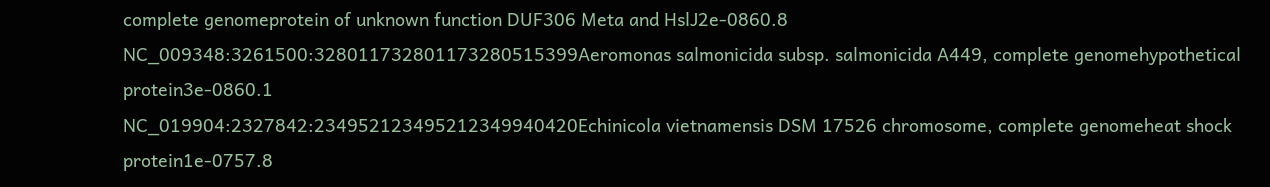complete genomeprotein of unknown function DUF306 Meta and HslJ2e-0860.8
NC_009348:3261500:328011732801173280515399Aeromonas salmonicida subsp. salmonicida A449, complete genomehypothetical protein3e-0860.1
NC_019904:2327842:234952123495212349940420Echinicola vietnamensis DSM 17526 chromosome, complete genomeheat shock protein1e-0757.8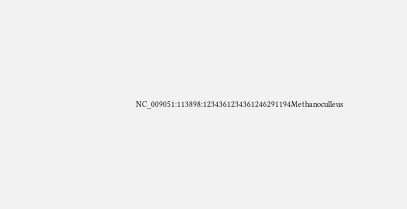NC_009051:113898:1234361234361246291194Methanoculleus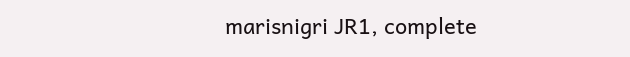marisnigri JR1, complete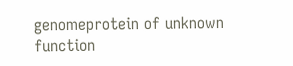genomeprotein of unknown function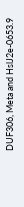DUF306, Meta and HslJ2e-0653.9